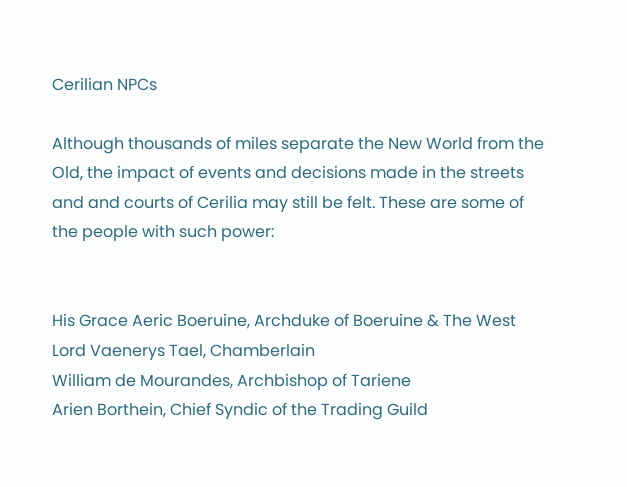Cerilian NPCs

Although thousands of miles separate the New World from the Old, the impact of events and decisions made in the streets and and courts of Cerilia may still be felt. These are some of the people with such power:


His Grace Aeric Boeruine, Archduke of Boeruine & The West
Lord Vaenerys Tael, Chamberlain
William de Mourandes, Archbishop of Tariene
Arien Borthein, Chief Syndic of the Trading Guild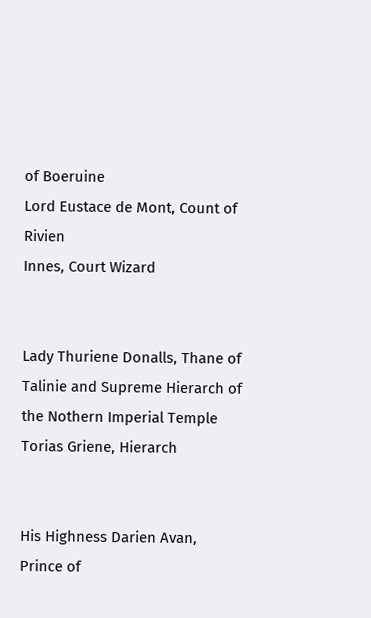of Boeruine
Lord Eustace de Mont, Count of Rivien
Innes, Court Wizard


Lady Thuriene Donalls, Thane of Talinie and Supreme Hierarch of the Nothern Imperial Temple
Torias Griene, Hierarch


His Highness Darien Avan, Prince of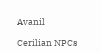Avanil

Cerilian NPCs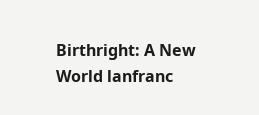Birthright: A New World lanfranc